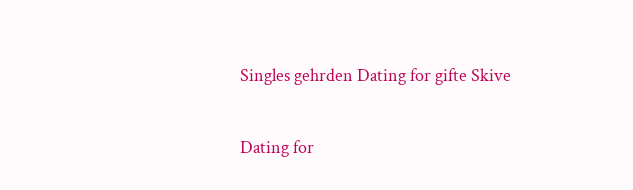Singles gehrden Dating for gifte Skive

Dating for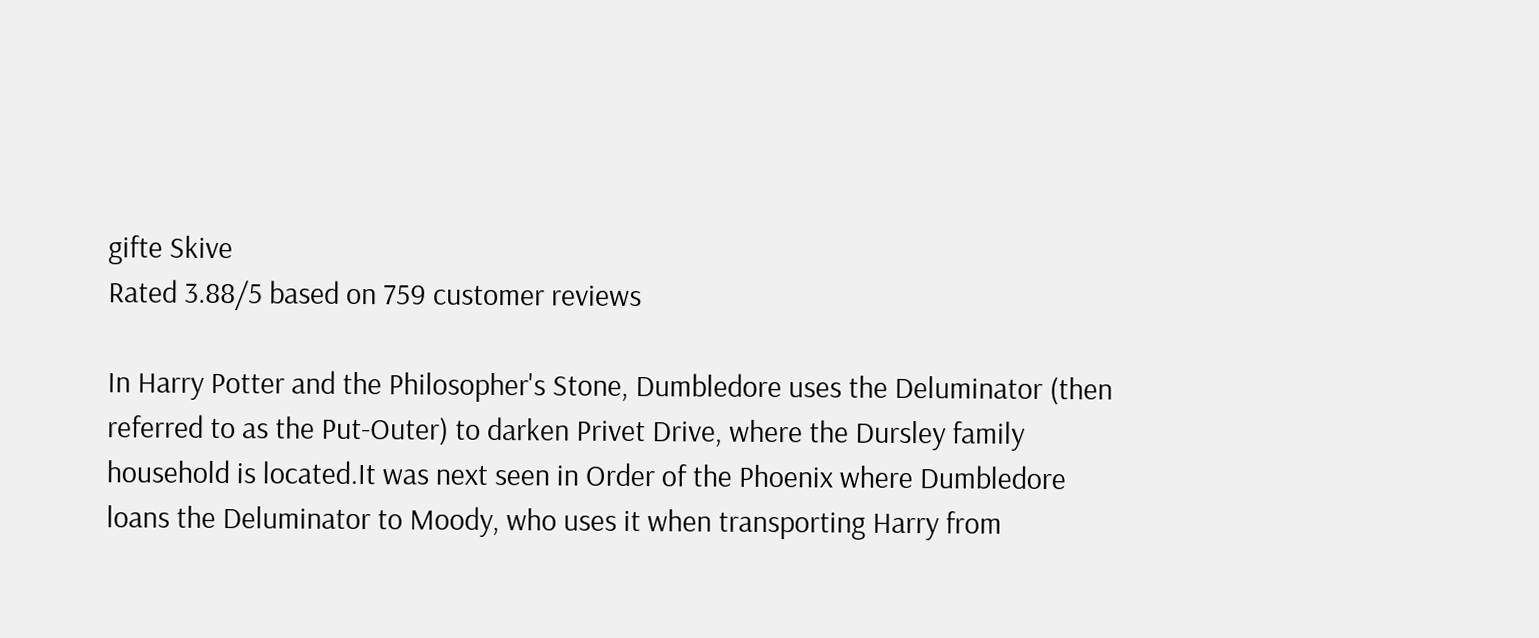gifte Skive
Rated 3.88/5 based on 759 customer reviews

In Harry Potter and the Philosopher's Stone, Dumbledore uses the Deluminator (then referred to as the Put-Outer) to darken Privet Drive, where the Dursley family household is located.It was next seen in Order of the Phoenix where Dumbledore loans the Deluminator to Moody, who uses it when transporting Harry from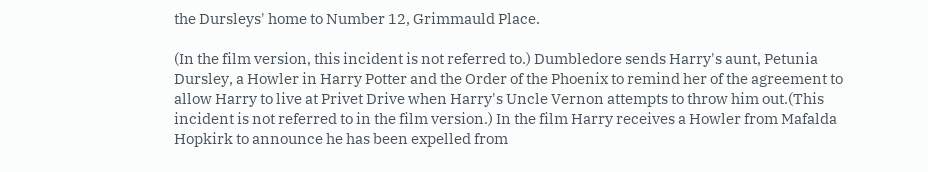the Dursleys' home to Number 12, Grimmauld Place.

(In the film version, this incident is not referred to.) Dumbledore sends Harry's aunt, Petunia Dursley, a Howler in Harry Potter and the Order of the Phoenix to remind her of the agreement to allow Harry to live at Privet Drive when Harry's Uncle Vernon attempts to throw him out.(This incident is not referred to in the film version.) In the film Harry receives a Howler from Mafalda Hopkirk to announce he has been expelled from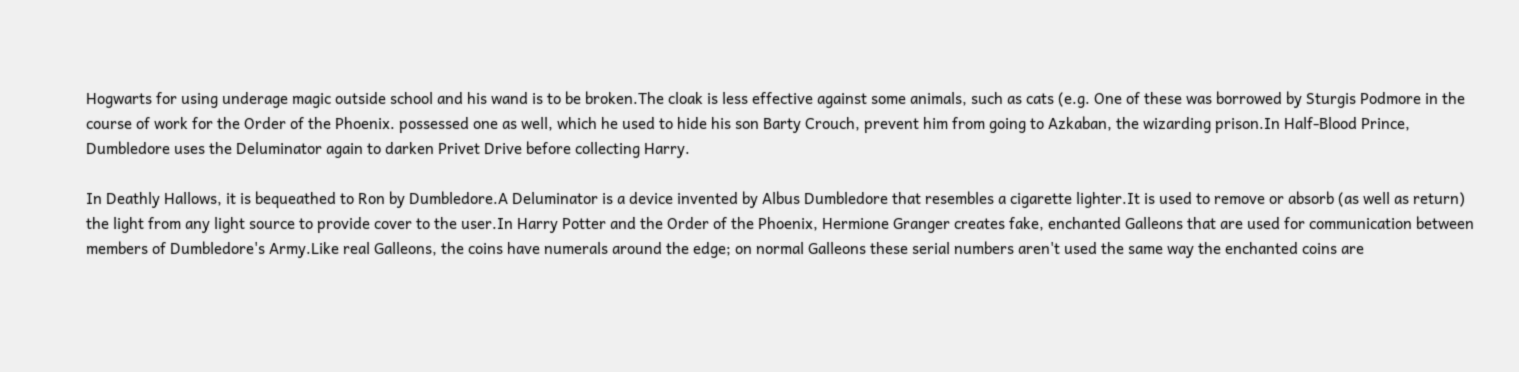Hogwarts for using underage magic outside school and his wand is to be broken.The cloak is less effective against some animals, such as cats (e.g. One of these was borrowed by Sturgis Podmore in the course of work for the Order of the Phoenix. possessed one as well, which he used to hide his son Barty Crouch, prevent him from going to Azkaban, the wizarding prison.In Half-Blood Prince, Dumbledore uses the Deluminator again to darken Privet Drive before collecting Harry.

In Deathly Hallows, it is bequeathed to Ron by Dumbledore.A Deluminator is a device invented by Albus Dumbledore that resembles a cigarette lighter.It is used to remove or absorb (as well as return) the light from any light source to provide cover to the user.In Harry Potter and the Order of the Phoenix, Hermione Granger creates fake, enchanted Galleons that are used for communication between members of Dumbledore's Army.Like real Galleons, the coins have numerals around the edge; on normal Galleons these serial numbers aren't used the same way the enchanted coins are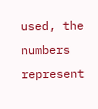used, the numbers represent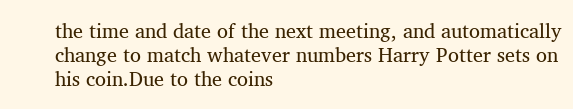the time and date of the next meeting, and automatically change to match whatever numbers Harry Potter sets on his coin.Due to the coins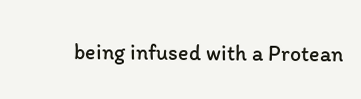being infused with a Protean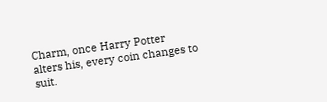Charm, once Harry Potter alters his, every coin changes to suit.